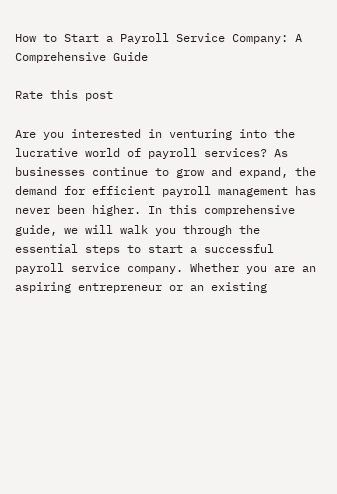How to Start a Payroll Service Company: A Comprehensive Guide

Rate this post

Are you interested in venturing into the lucrative world of payroll services? As businesses continue to grow and expand, the demand for efficient payroll management has never been higher. In this comprehensive guide, we will walk you through the essential steps to start a successful payroll service company. Whether you are an aspiring entrepreneur or an existing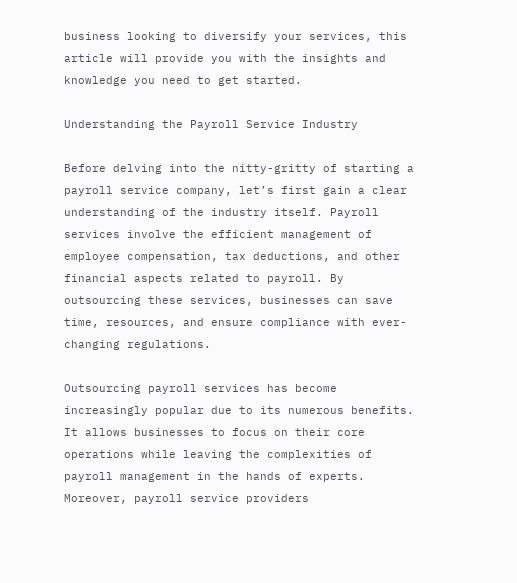business looking to diversify your services, this article will provide you with the insights and knowledge you need to get started.

Understanding the Payroll Service Industry

Before delving into the nitty-gritty of starting a payroll service company, let’s first gain a clear understanding of the industry itself. Payroll services involve the efficient management of employee compensation, tax deductions, and other financial aspects related to payroll. By outsourcing these services, businesses can save time, resources, and ensure compliance with ever-changing regulations.

Outsourcing payroll services has become increasingly popular due to its numerous benefits. It allows businesses to focus on their core operations while leaving the complexities of payroll management in the hands of experts. Moreover, payroll service providers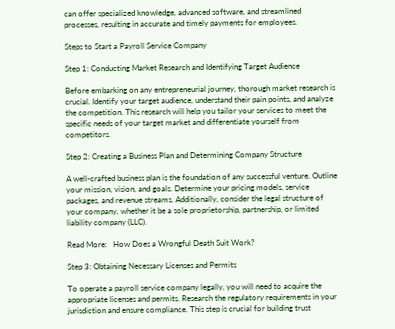can offer specialized knowledge, advanced software, and streamlined processes, resulting in accurate and timely payments for employees.

Steps to Start a Payroll Service Company

Step 1: Conducting Market Research and Identifying Target Audience

Before embarking on any entrepreneurial journey, thorough market research is crucial. Identify your target audience, understand their pain points, and analyze the competition. This research will help you tailor your services to meet the specific needs of your target market and differentiate yourself from competitors.

Step 2: Creating a Business Plan and Determining Company Structure

A well-crafted business plan is the foundation of any successful venture. Outline your mission, vision, and goals. Determine your pricing models, service packages, and revenue streams. Additionally, consider the legal structure of your company, whether it be a sole proprietorship, partnership, or limited liability company (LLC).

Read More:   How Does a Wrongful Death Suit Work?

Step 3: Obtaining Necessary Licenses and Permits

To operate a payroll service company legally, you will need to acquire the appropriate licenses and permits. Research the regulatory requirements in your jurisdiction and ensure compliance. This step is crucial for building trust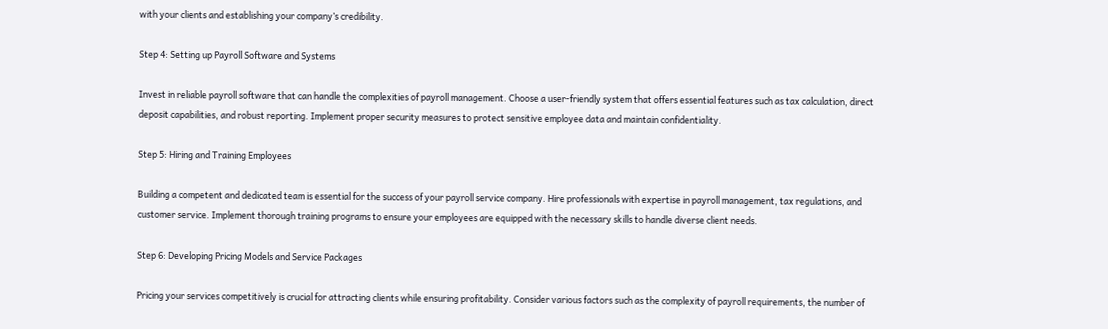with your clients and establishing your company’s credibility.

Step 4: Setting up Payroll Software and Systems

Invest in reliable payroll software that can handle the complexities of payroll management. Choose a user-friendly system that offers essential features such as tax calculation, direct deposit capabilities, and robust reporting. Implement proper security measures to protect sensitive employee data and maintain confidentiality.

Step 5: Hiring and Training Employees

Building a competent and dedicated team is essential for the success of your payroll service company. Hire professionals with expertise in payroll management, tax regulations, and customer service. Implement thorough training programs to ensure your employees are equipped with the necessary skills to handle diverse client needs.

Step 6: Developing Pricing Models and Service Packages

Pricing your services competitively is crucial for attracting clients while ensuring profitability. Consider various factors such as the complexity of payroll requirements, the number of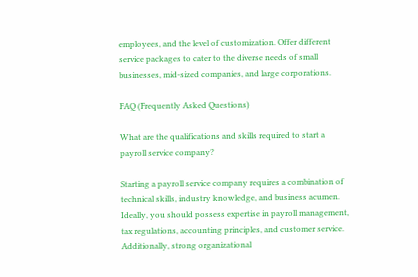employees, and the level of customization. Offer different service packages to cater to the diverse needs of small businesses, mid-sized companies, and large corporations.

FAQ (Frequently Asked Questions)

What are the qualifications and skills required to start a payroll service company?

Starting a payroll service company requires a combination of technical skills, industry knowledge, and business acumen. Ideally, you should possess expertise in payroll management, tax regulations, accounting principles, and customer service. Additionally, strong organizational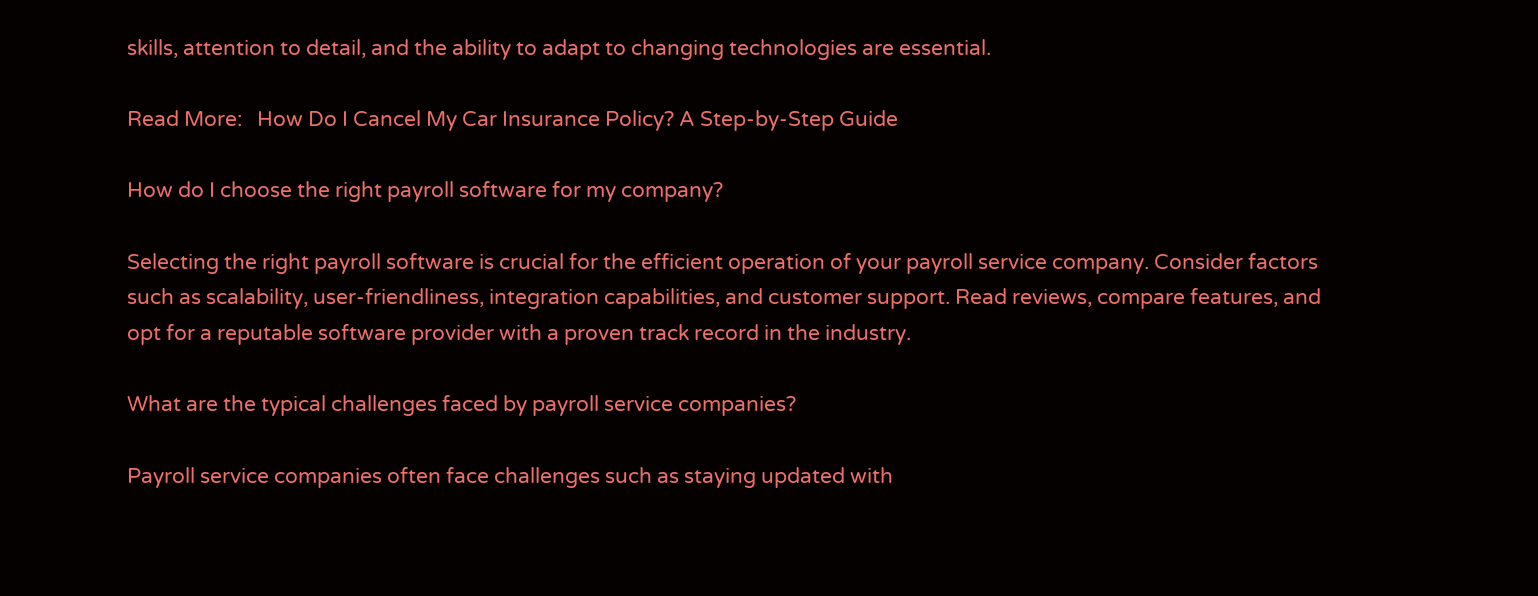skills, attention to detail, and the ability to adapt to changing technologies are essential.

Read More:   How Do I Cancel My Car Insurance Policy? A Step-by-Step Guide

How do I choose the right payroll software for my company?

Selecting the right payroll software is crucial for the efficient operation of your payroll service company. Consider factors such as scalability, user-friendliness, integration capabilities, and customer support. Read reviews, compare features, and opt for a reputable software provider with a proven track record in the industry.

What are the typical challenges faced by payroll service companies?

Payroll service companies often face challenges such as staying updated with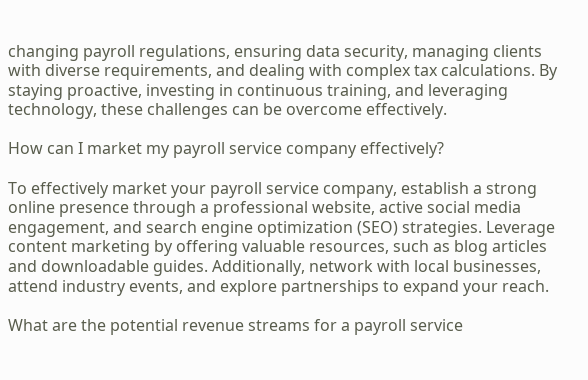changing payroll regulations, ensuring data security, managing clients with diverse requirements, and dealing with complex tax calculations. By staying proactive, investing in continuous training, and leveraging technology, these challenges can be overcome effectively.

How can I market my payroll service company effectively?

To effectively market your payroll service company, establish a strong online presence through a professional website, active social media engagement, and search engine optimization (SEO) strategies. Leverage content marketing by offering valuable resources, such as blog articles and downloadable guides. Additionally, network with local businesses, attend industry events, and explore partnerships to expand your reach.

What are the potential revenue streams for a payroll service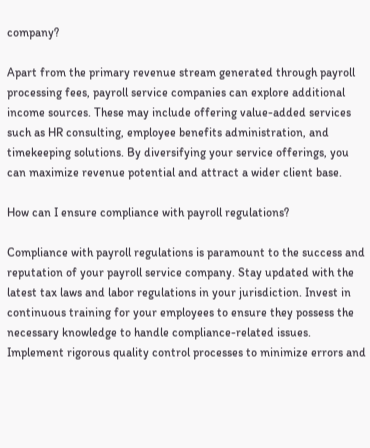company?

Apart from the primary revenue stream generated through payroll processing fees, payroll service companies can explore additional income sources. These may include offering value-added services such as HR consulting, employee benefits administration, and timekeeping solutions. By diversifying your service offerings, you can maximize revenue potential and attract a wider client base.

How can I ensure compliance with payroll regulations?

Compliance with payroll regulations is paramount to the success and reputation of your payroll service company. Stay updated with the latest tax laws and labor regulations in your jurisdiction. Invest in continuous training for your employees to ensure they possess the necessary knowledge to handle compliance-related issues. Implement rigorous quality control processes to minimize errors and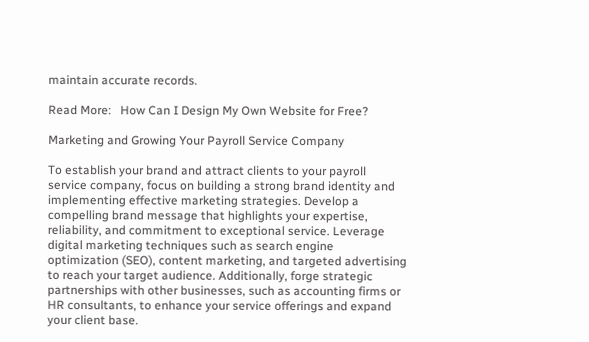maintain accurate records.

Read More:   How Can I Design My Own Website for Free?

Marketing and Growing Your Payroll Service Company

To establish your brand and attract clients to your payroll service company, focus on building a strong brand identity and implementing effective marketing strategies. Develop a compelling brand message that highlights your expertise, reliability, and commitment to exceptional service. Leverage digital marketing techniques such as search engine optimization (SEO), content marketing, and targeted advertising to reach your target audience. Additionally, forge strategic partnerships with other businesses, such as accounting firms or HR consultants, to enhance your service offerings and expand your client base.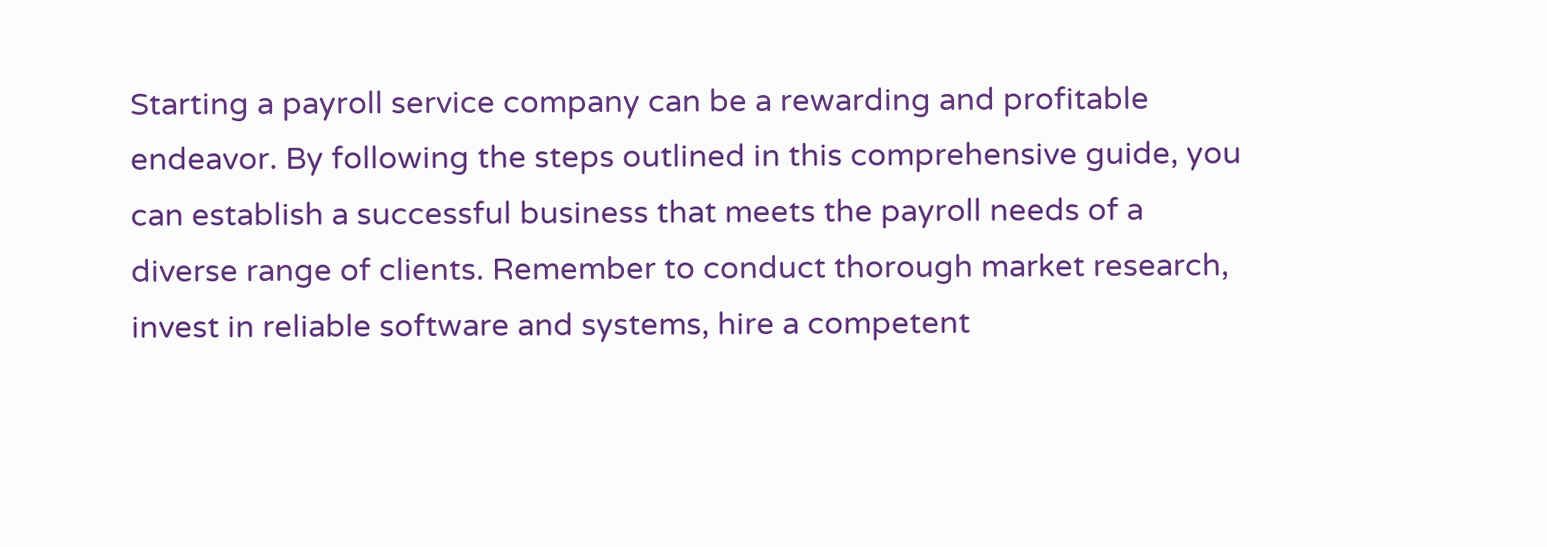Starting a payroll service company can be a rewarding and profitable endeavor. By following the steps outlined in this comprehensive guide, you can establish a successful business that meets the payroll needs of a diverse range of clients. Remember to conduct thorough market research, invest in reliable software and systems, hire a competent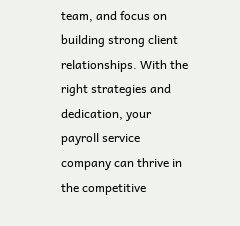team, and focus on building strong client relationships. With the right strategies and dedication, your payroll service company can thrive in the competitive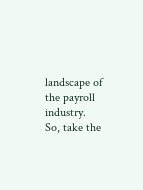landscape of the payroll industry. So, take the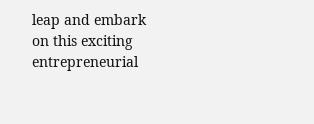leap and embark on this exciting entrepreneurial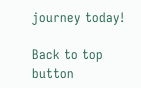journey today!

Back to top button